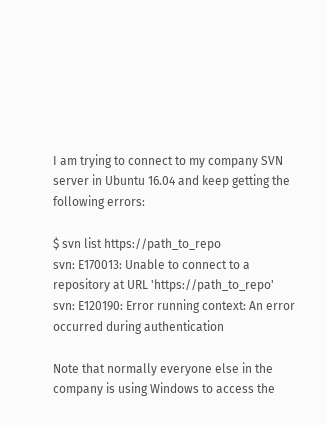I am trying to connect to my company SVN server in Ubuntu 16.04 and keep getting the following errors:

$ svn list https://path_to_repo
svn: E170013: Unable to connect to a repository at URL 'https://path_to_repo'
svn: E120190: Error running context: An error occurred during authentication

Note that normally everyone else in the company is using Windows to access the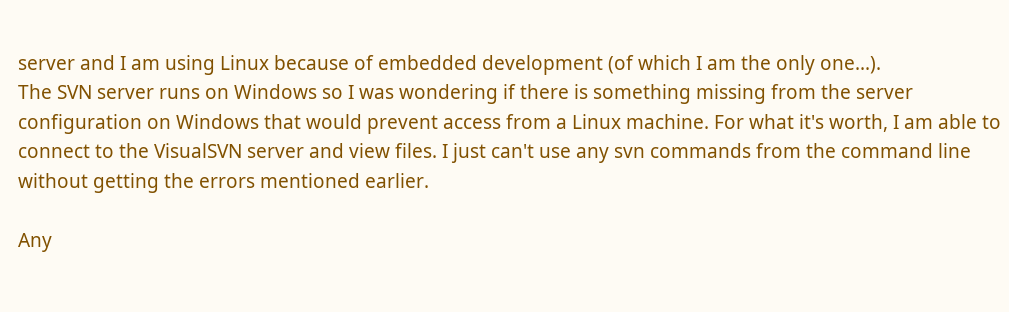server and I am using Linux because of embedded development (of which I am the only one...).
The SVN server runs on Windows so I was wondering if there is something missing from the server configuration on Windows that would prevent access from a Linux machine. For what it's worth, I am able to connect to the VisualSVN server and view files. I just can't use any svn commands from the command line without getting the errors mentioned earlier.

Any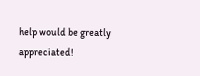help would be greatly appreciated!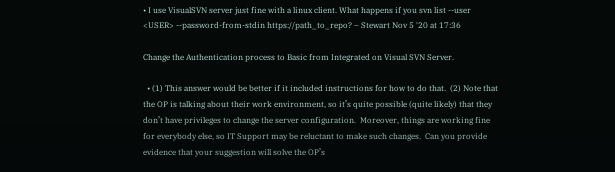• I use VisualSVN server just fine with a linux client. What happens if you svn list --user <USER> --password-from-stdin https://path_to_repo? – Stewart Nov 5 '20 at 17:36

Change the Authentication process to Basic from Integrated on Visual SVN Server.

  • (1) This answer would be better if it included instructions for how to do that.  (2) Note that the OP is talking about their work environment, so it’s quite possible (quite likely) that they don’t have privileges to change the server configuration.  Moreover, things are working fine for everybody else, so IT Support may be reluctant to make such changes.  Can you provide evidence that your suggestion will solve the OP’s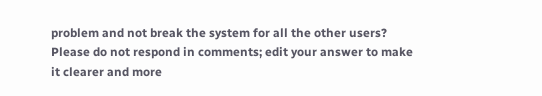problem and not break the system for all the other users?    Please do not respond in comments; edit your answer to make it clearer and more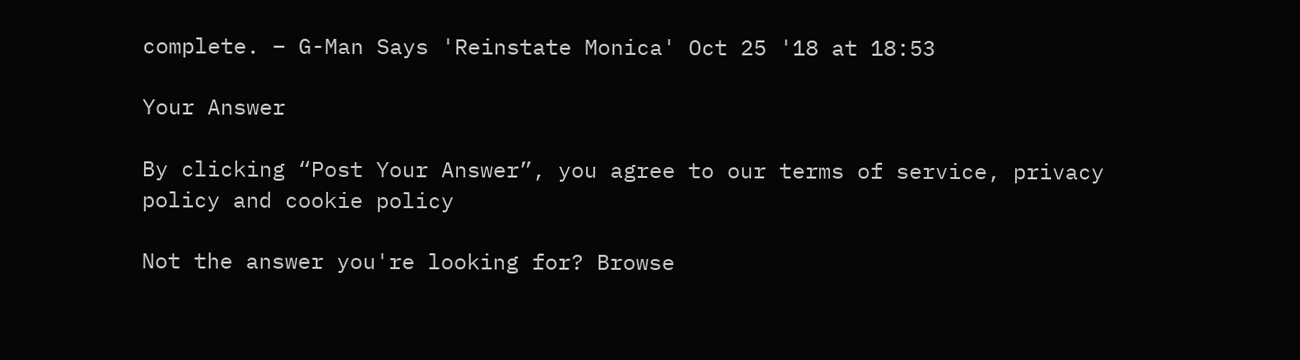complete. – G-Man Says 'Reinstate Monica' Oct 25 '18 at 18:53

Your Answer

By clicking “Post Your Answer”, you agree to our terms of service, privacy policy and cookie policy

Not the answer you're looking for? Browse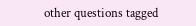other questions tagged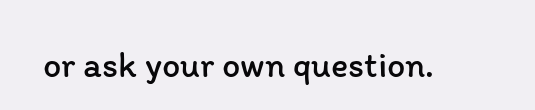or ask your own question.